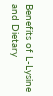Benefits of L-Lysine and Dietary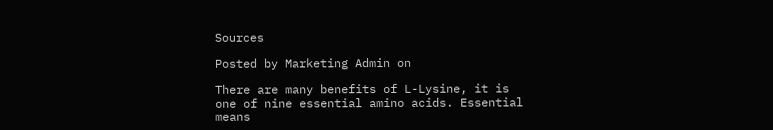Sources

Posted by Marketing Admin on

There are many benefits of L-Lysine, it is one of nine essential amino acids. Essential means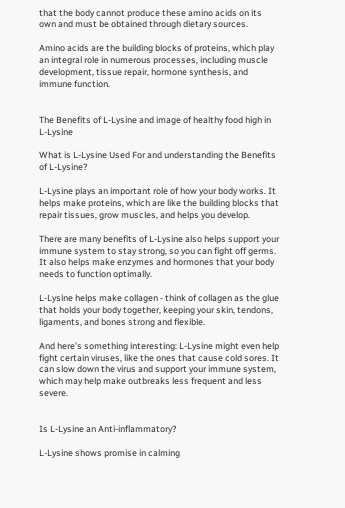that the body cannot produce these amino acids on its own and must be obtained through dietary sources.

Amino acids are the building blocks of proteins, which play an integral role in numerous processes, including muscle development, tissue repair, hormone synthesis, and immune function.


The Benefits of L-Lysine and image of healthy food high in L-Lysine

What is L-Lysine Used For and understanding the Benefits of L-Lysine?

L-Lysine plays an important role of how your body works. It helps make proteins, which are like the building blocks that repair tissues, grow muscles, and helps you develop.

There are many benefits of L-Lysine also helps support your immune system to stay strong, so you can fight off germs. It also helps make enzymes and hormones that your body needs to function optimally.

L-Lysine helps make collagen - think of collagen as the glue that holds your body together, keeping your skin, tendons, ligaments, and bones strong and flexible.

And here's something interesting: L-Lysine might even help fight certain viruses, like the ones that cause cold sores. It can slow down the virus and support your immune system, which may help make outbreaks less frequent and less severe.


Is L-Lysine an Anti-inflammatory?

L-Lysine shows promise in calming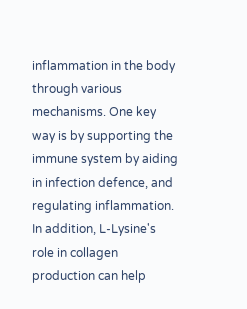inflammation in the body through various mechanisms. One key way is by supporting the immune system by aiding in infection defence, and regulating inflammation. In addition, L-Lysine's role in collagen production can help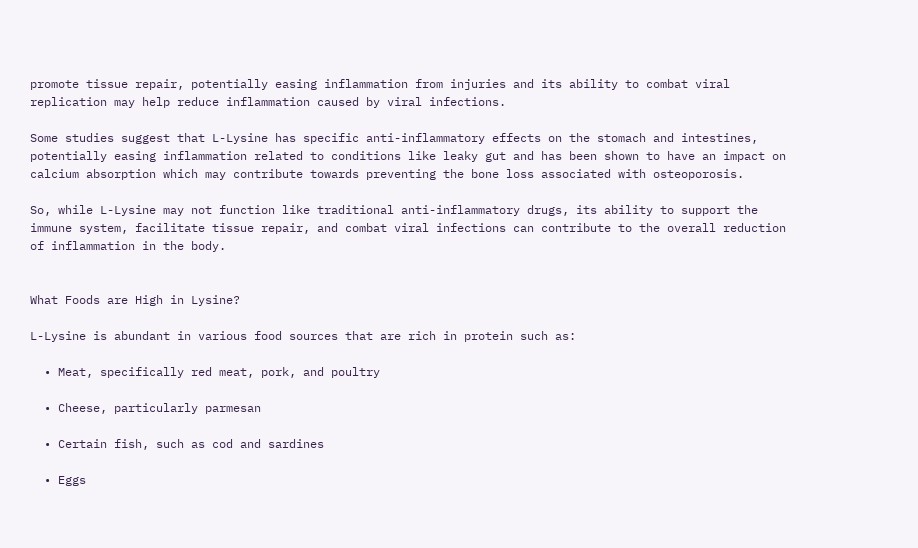promote tissue repair, potentially easing inflammation from injuries and its ability to combat viral replication may help reduce inflammation caused by viral infections.

Some studies suggest that L-Lysine has specific anti-inflammatory effects on the stomach and intestines, potentially easing inflammation related to conditions like leaky gut and has been shown to have an impact on calcium absorption which may contribute towards preventing the bone loss associated with osteoporosis.

So, while L-Lysine may not function like traditional anti-inflammatory drugs, its ability to support the immune system, facilitate tissue repair, and combat viral infections can contribute to the overall reduction of inflammation in the body.


What Foods are High in Lysine?

L-Lysine is abundant in various food sources that are rich in protein such as:

  • Meat, specifically red meat, pork, and poultry

  • Cheese, particularly parmesan

  • Certain fish, such as cod and sardines

  • Eggs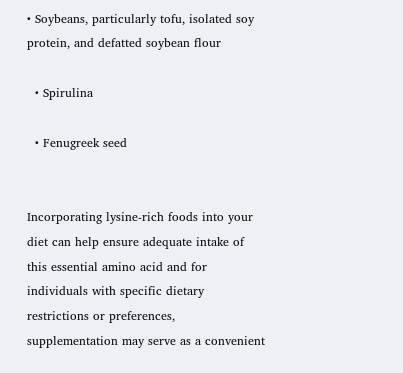• Soybeans, particularly tofu, isolated soy protein, and defatted soybean flour

  • Spirulina

  • Fenugreek seed


Incorporating lysine-rich foods into your diet can help ensure adequate intake of this essential amino acid and for individuals with specific dietary restrictions or preferences, supplementation may serve as a convenient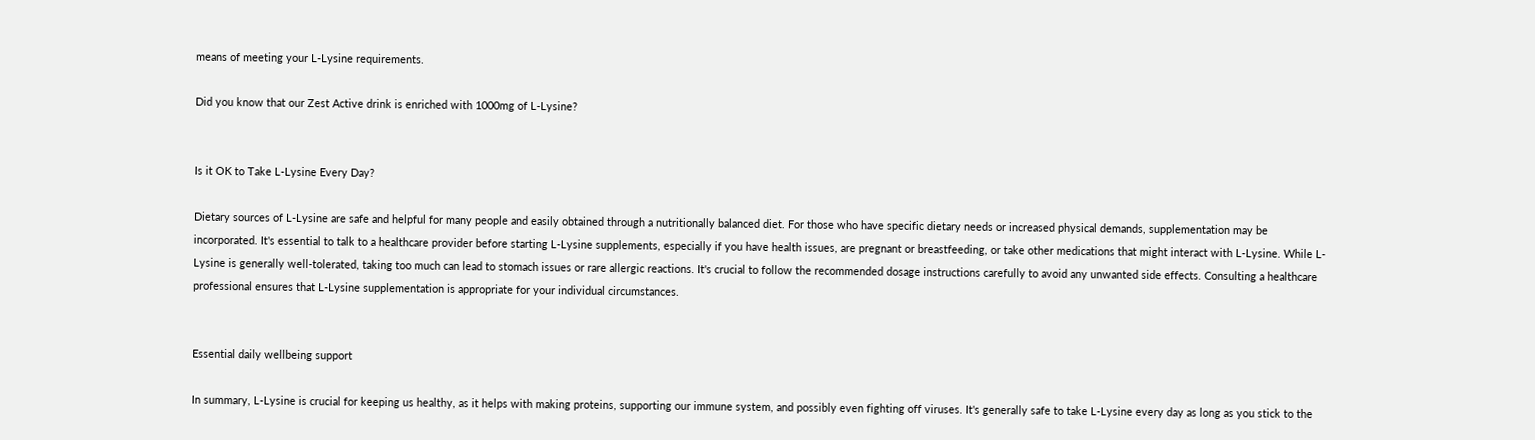means of meeting your L-Lysine requirements.

Did you know that our Zest Active drink is enriched with 1000mg of L-Lysine?


Is it OK to Take L-Lysine Every Day?

Dietary sources of L-Lysine are safe and helpful for many people and easily obtained through a nutritionally balanced diet. For those who have specific dietary needs or increased physical demands, supplementation may be incorporated. It's essential to talk to a healthcare provider before starting L-Lysine supplements, especially if you have health issues, are pregnant or breastfeeding, or take other medications that might interact with L-Lysine. While L-Lysine is generally well-tolerated, taking too much can lead to stomach issues or rare allergic reactions. It's crucial to follow the recommended dosage instructions carefully to avoid any unwanted side effects. Consulting a healthcare professional ensures that L-Lysine supplementation is appropriate for your individual circumstances.


Essential daily wellbeing support

In summary, L-Lysine is crucial for keeping us healthy, as it helps with making proteins, supporting our immune system, and possibly even fighting off viruses. It's generally safe to take L-Lysine every day as long as you stick to the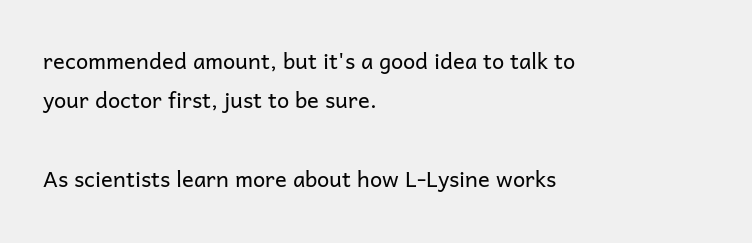recommended amount, but it's a good idea to talk to your doctor first, just to be sure.

As scientists learn more about how L-Lysine works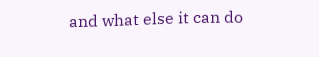and what else it can do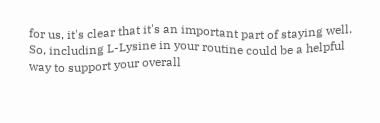for us, it's clear that it's an important part of staying well. So, including L-Lysine in your routine could be a helpful way to support your overall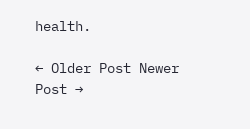health.

← Older Post Newer Post →